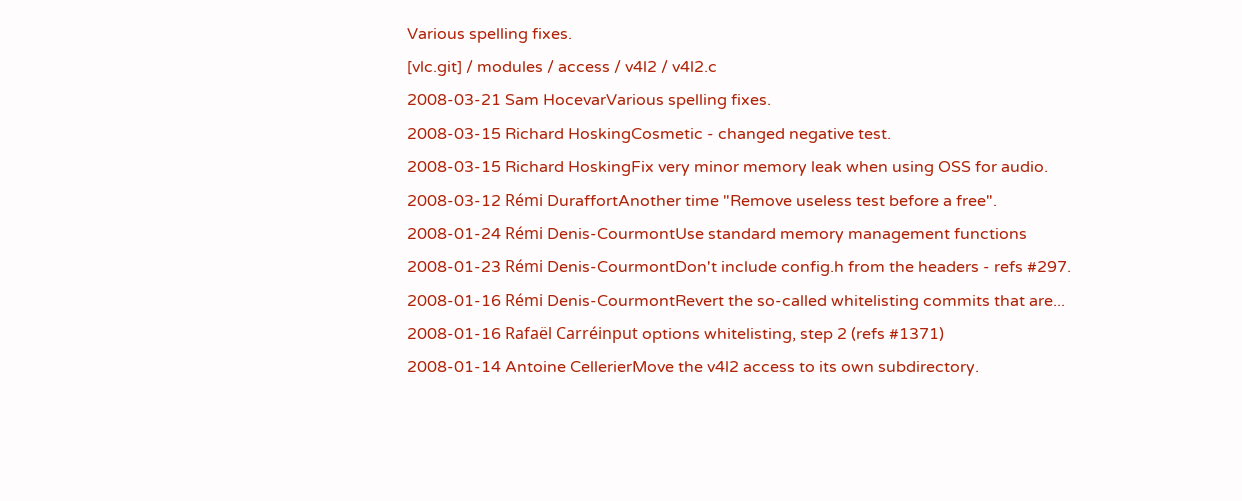Various spelling fixes.
[vlc.git] / modules / access / v4l2 / v4l2.c
2008-03-21 Sam HocevarVarious spelling fixes.
2008-03-15 Richard HoskingCosmetic - changed negative test.
2008-03-15 Richard HoskingFix very minor memory leak when using OSS for audio.
2008-03-12 Rémi DuraffortAnother time "Remove useless test before a free".
2008-01-24 Rémi Denis-CourmontUse standard memory management functions
2008-01-23 Rémi Denis-CourmontDon't include config.h from the headers - refs #297.
2008-01-16 Rémi Denis-CourmontRevert the so-called whitelisting commits that are...
2008-01-16 Rafaël Carréinput options whitelisting, step 2 (refs #1371)
2008-01-14 Antoine CellerierMove the v4l2 access to its own subdirectory.